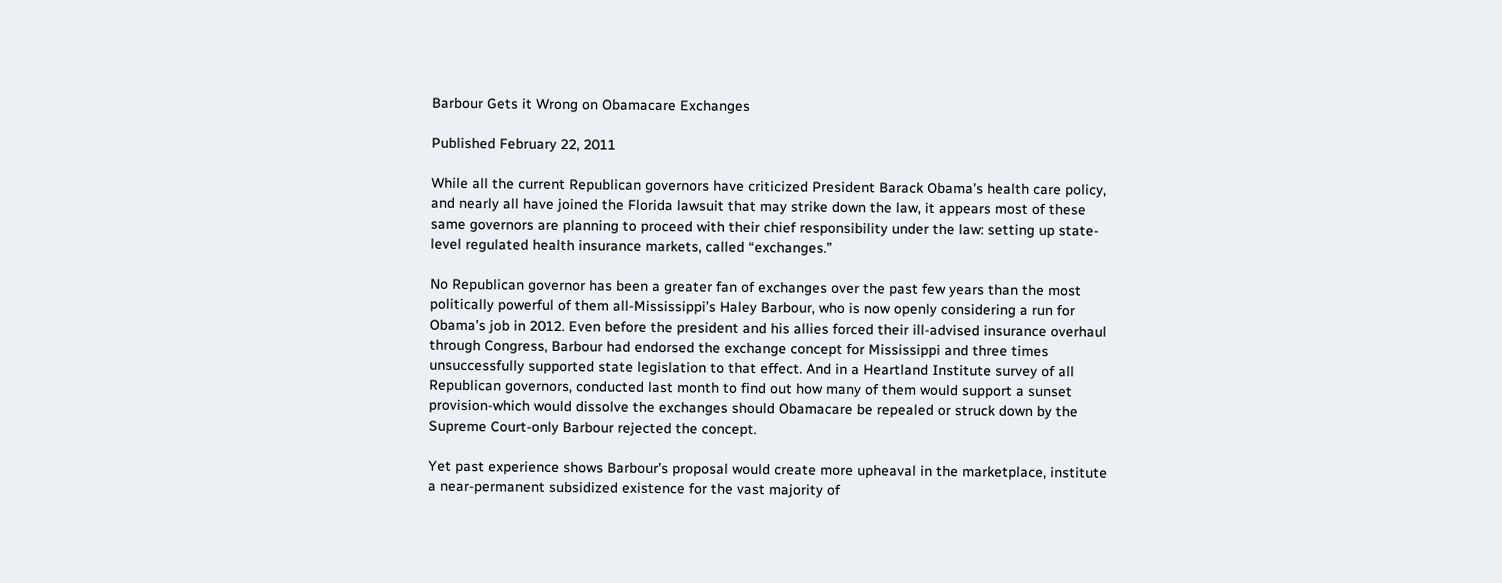Barbour Gets it Wrong on Obamacare Exchanges

Published February 22, 2011

While all the current Republican governors have criticized President Barack Obama’s health care policy, and nearly all have joined the Florida lawsuit that may strike down the law, it appears most of these same governors are planning to proceed with their chief responsibility under the law: setting up state-level regulated health insurance markets, called “exchanges.”

No Republican governor has been a greater fan of exchanges over the past few years than the most politically powerful of them all-Mississippi’s Haley Barbour, who is now openly considering a run for Obama’s job in 2012. Even before the president and his allies forced their ill-advised insurance overhaul through Congress, Barbour had endorsed the exchange concept for Mississippi and three times unsuccessfully supported state legislation to that effect. And in a Heartland Institute survey of all Republican governors, conducted last month to find out how many of them would support a sunset provision-which would dissolve the exchanges should Obamacare be repealed or struck down by the Supreme Court-only Barbour rejected the concept.

Yet past experience shows Barbour’s proposal would create more upheaval in the marketplace, institute a near-permanent subsidized existence for the vast majority of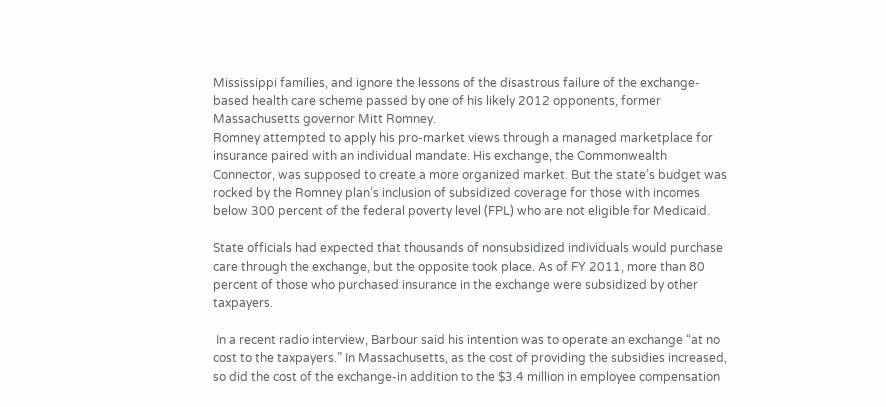Mississippi families, and ignore the lessons of the disastrous failure of the exchange-based health care scheme passed by one of his likely 2012 opponents, former Massachusetts governor Mitt Romney.
Romney attempted to apply his pro-market views through a managed marketplace for insurance paired with an individual mandate. His exchange, the Commonwealth Connector, was supposed to create a more organized market. But the state’s budget was rocked by the Romney plan’s inclusion of subsidized coverage for those with incomes below 300 percent of the federal poverty level (FPL) who are not eligible for Medicaid.

State officials had expected that thousands of nonsubsidized individuals would purchase care through the exchange, but the opposite took place. As of FY 2011, more than 80 percent of those who purchased insurance in the exchange were subsidized by other taxpayers.

 In a recent radio interview, Barbour said his intention was to operate an exchange “at no cost to the taxpayers.” In Massachusetts, as the cost of providing the subsidies increased, so did the cost of the exchange-in addition to the $3.4 million in employee compensation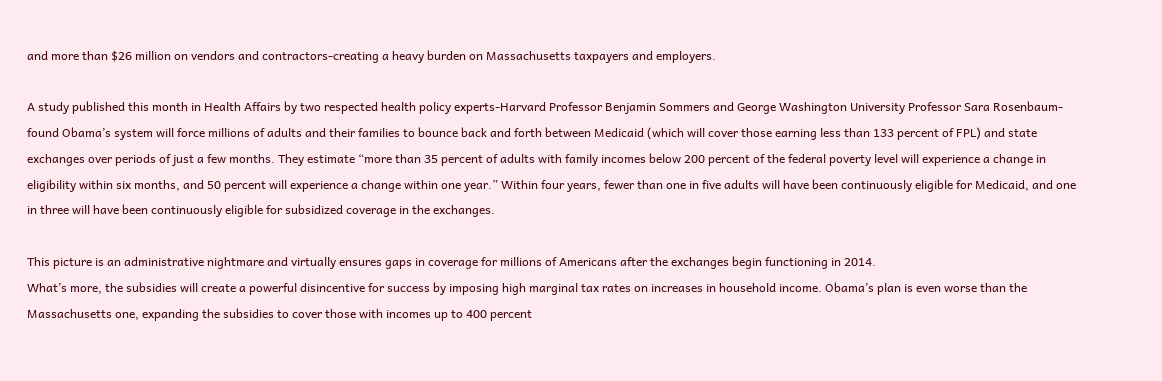and more than $26 million on vendors and contractors-creating a heavy burden on Massachusetts taxpayers and employers.

A study published this month in Health Affairs by two respected health policy experts-Harvard Professor Benjamin Sommers and George Washington University Professor Sara Rosenbaum-found Obama’s system will force millions of adults and their families to bounce back and forth between Medicaid (which will cover those earning less than 133 percent of FPL) and state exchanges over periods of just a few months. They estimate “more than 35 percent of adults with family incomes below 200 percent of the federal poverty level will experience a change in eligibility within six months, and 50 percent will experience a change within one year.” Within four years, fewer than one in five adults will have been continuously eligible for Medicaid, and one in three will have been continuously eligible for subsidized coverage in the exchanges.

This picture is an administrative nightmare and virtually ensures gaps in coverage for millions of Americans after the exchanges begin functioning in 2014.
What’s more, the subsidies will create a powerful disincentive for success by imposing high marginal tax rates on increases in household income. Obama’s plan is even worse than the Massachusetts one, expanding the subsidies to cover those with incomes up to 400 percent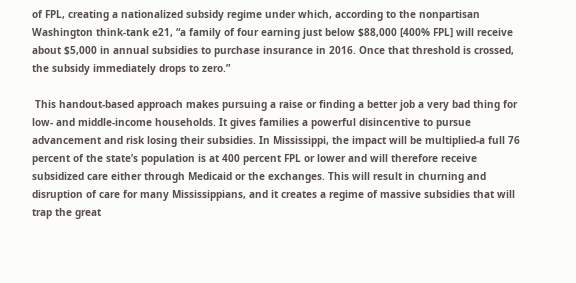of FPL, creating a nationalized subsidy regime under which, according to the nonpartisan Washington think-tank e21, “a family of four earning just below $88,000 [400% FPL] will receive about $5,000 in annual subsidies to purchase insurance in 2016. Once that threshold is crossed, the subsidy immediately drops to zero.”

 This handout-based approach makes pursuing a raise or finding a better job a very bad thing for low- and middle-income households. It gives families a powerful disincentive to pursue advancement and risk losing their subsidies. In Mississippi, the impact will be multiplied-a full 76 percent of the state’s population is at 400 percent FPL or lower and will therefore receive subsidized care either through Medicaid or the exchanges. This will result in churning and disruption of care for many Mississippians, and it creates a regime of massive subsidies that will trap the great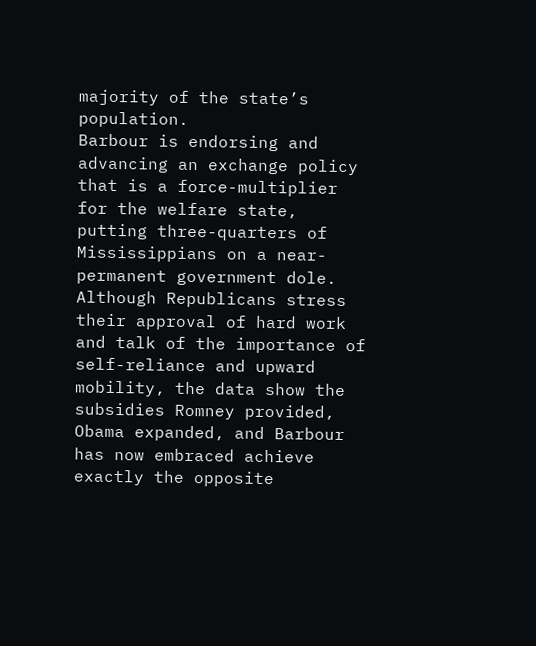majority of the state’s population.
Barbour is endorsing and advancing an exchange policy that is a force-multiplier for the welfare state, putting three-quarters of Mississippians on a near-permanent government dole. Although Republicans stress their approval of hard work and talk of the importance of self-reliance and upward mobility, the data show the subsidies Romney provided, Obama expanded, and Barbour has now embraced achieve exactly the opposite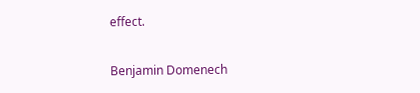effect.

Benjamin Domenech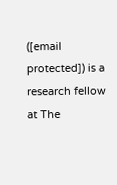([email protected]) is a research fellow at The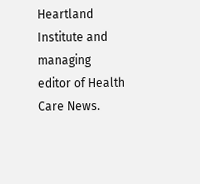Heartland Institute and managing editor of Health Care News.